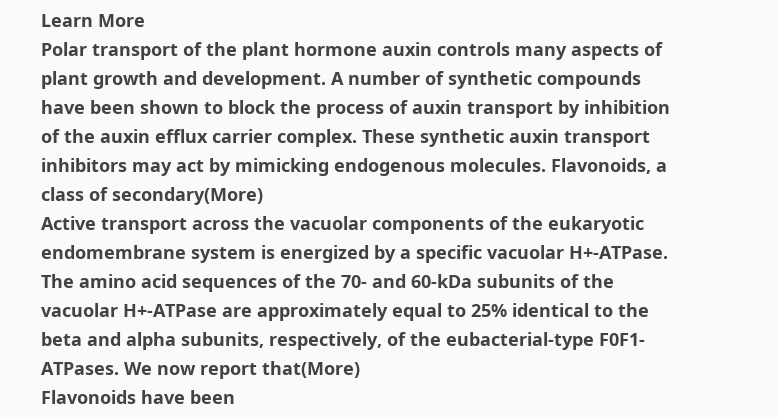Learn More
Polar transport of the plant hormone auxin controls many aspects of plant growth and development. A number of synthetic compounds have been shown to block the process of auxin transport by inhibition of the auxin efflux carrier complex. These synthetic auxin transport inhibitors may act by mimicking endogenous molecules. Flavonoids, a class of secondary(More)
Active transport across the vacuolar components of the eukaryotic endomembrane system is energized by a specific vacuolar H+-ATPase. The amino acid sequences of the 70- and 60-kDa subunits of the vacuolar H+-ATPase are approximately equal to 25% identical to the beta and alpha subunits, respectively, of the eubacterial-type F0F1-ATPases. We now report that(More)
Flavonoids have been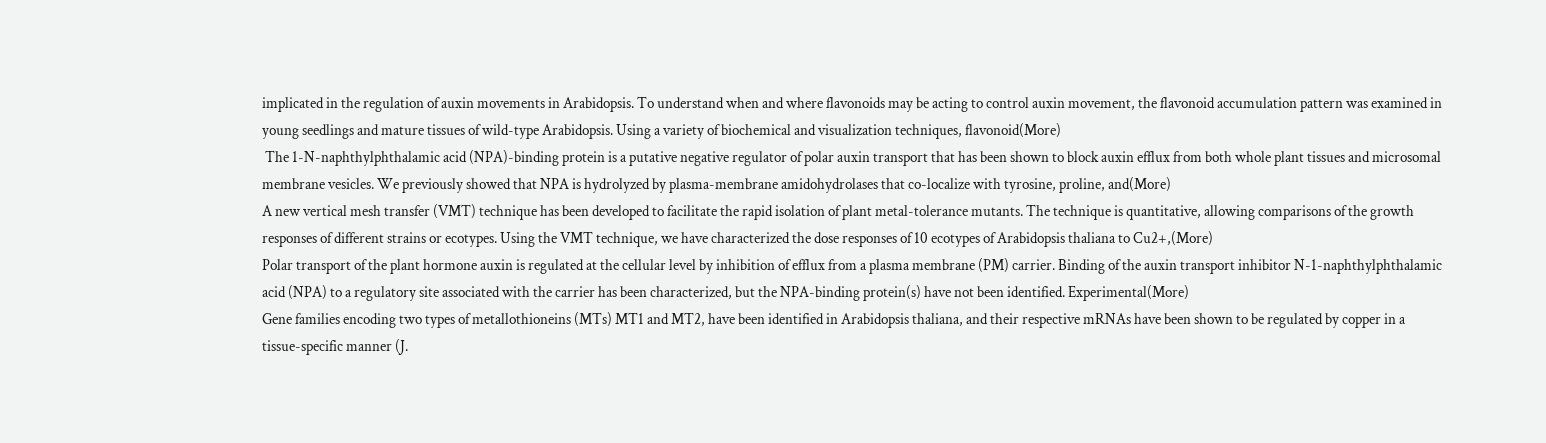implicated in the regulation of auxin movements in Arabidopsis. To understand when and where flavonoids may be acting to control auxin movement, the flavonoid accumulation pattern was examined in young seedlings and mature tissues of wild-type Arabidopsis. Using a variety of biochemical and visualization techniques, flavonoid(More)
 The 1-N-naphthylphthalamic acid (NPA)-binding protein is a putative negative regulator of polar auxin transport that has been shown to block auxin efflux from both whole plant tissues and microsomal membrane vesicles. We previously showed that NPA is hydrolyzed by plasma-membrane amidohydrolases that co-localize with tyrosine, proline, and(More)
A new vertical mesh transfer (VMT) technique has been developed to facilitate the rapid isolation of plant metal-tolerance mutants. The technique is quantitative, allowing comparisons of the growth responses of different strains or ecotypes. Using the VMT technique, we have characterized the dose responses of 10 ecotypes of Arabidopsis thaliana to Cu2+,(More)
Polar transport of the plant hormone auxin is regulated at the cellular level by inhibition of efflux from a plasma membrane (PM) carrier. Binding of the auxin transport inhibitor N-1-naphthylphthalamic acid (NPA) to a regulatory site associated with the carrier has been characterized, but the NPA-binding protein(s) have not been identified. Experimental(More)
Gene families encoding two types of metallothioneins (MTs) MT1 and MT2, have been identified in Arabidopsis thaliana, and their respective mRNAs have been shown to be regulated by copper in a tissue-specific manner (J.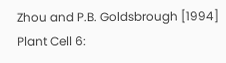Zhou and P.B. Goldsbrough [1994] Plant Cell 6: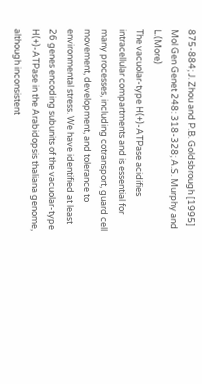875-884; J. Zhou and P.B. Goldsbrough [1995] Mol Gen Genet 248: 318-328; A.S. Murphy and L.(More)
The vacuolar-type H(+)-ATPase acidifies intracellular compartments and is essential for many processes, including cotransport, guard cell movement, development, and tolerance to environmental stress. We have identified at least 26 genes encoding subunits of the vacuolar-type H(+)-ATPase in the Arabidopsis thaliana genome, although inconsistent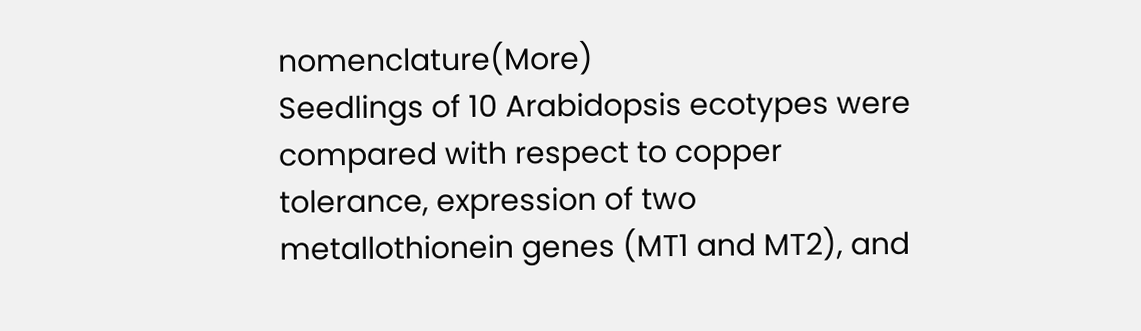nomenclature(More)
Seedlings of 10 Arabidopsis ecotypes were compared with respect to copper tolerance, expression of two metallothionein genes (MT1 and MT2), and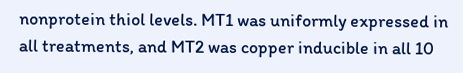nonprotein thiol levels. MT1 was uniformly expressed in all treatments, and MT2 was copper inducible in all 10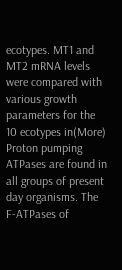ecotypes. MT1 and MT2 mRNA levels were compared with various growth parameters for the 10 ecotypes in(More)
Proton pumping ATPases are found in all groups of present day organisms. The F-ATPases of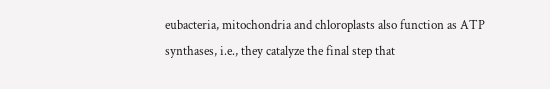eubacteria, mitochondria and chloroplasts also function as ATP synthases, i.e., they catalyze the final step that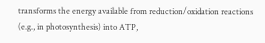transforms the energy available from reduction/oxidation reactions (e.g., in photosynthesis) into ATP,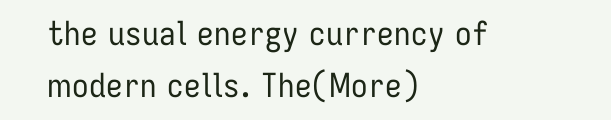the usual energy currency of modern cells. The(More)